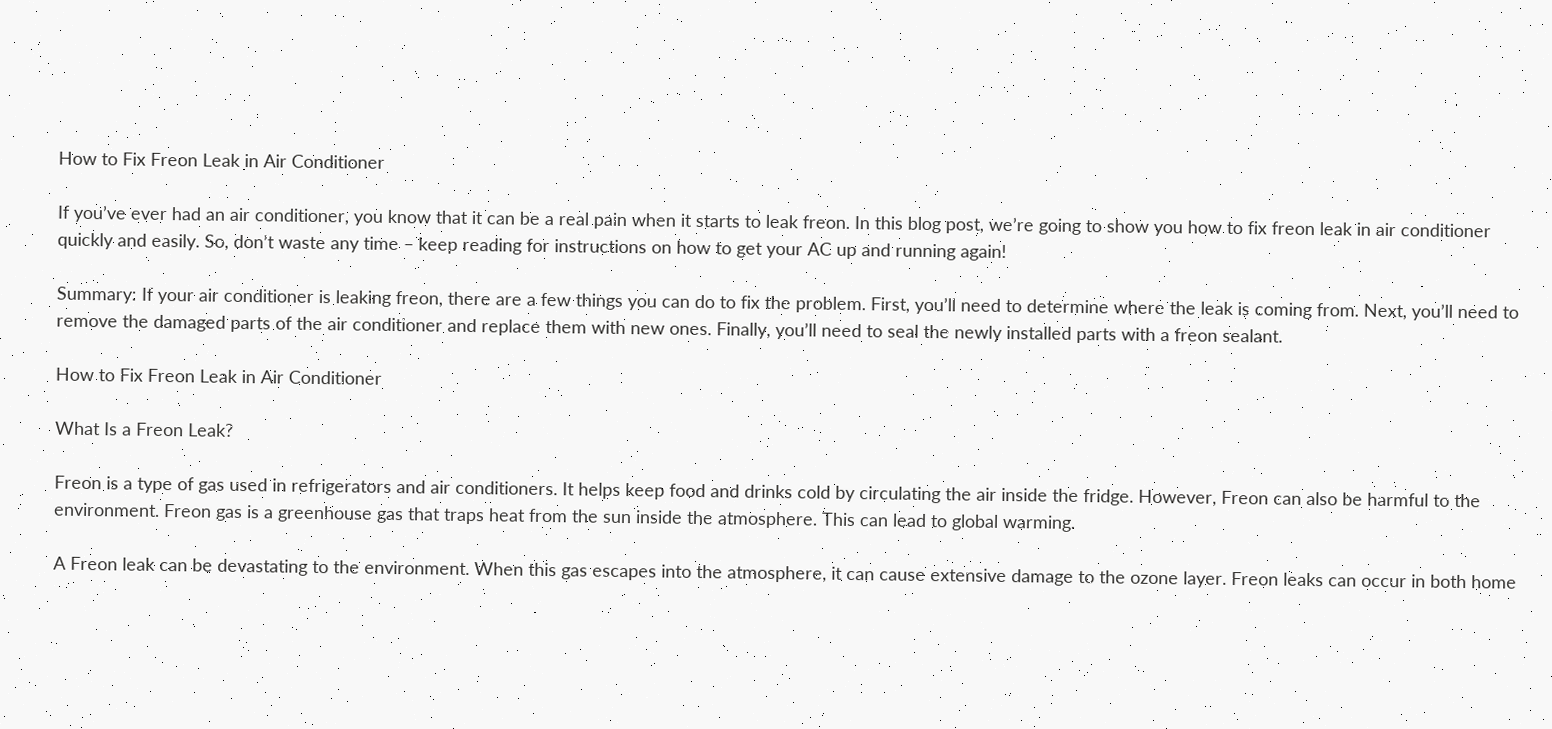How to Fix Freon Leak in Air Conditioner

If you’ve ever had an air conditioner, you know that it can be a real pain when it starts to leak freon. In this blog post, we’re going to show you how to fix freon leak in air conditioner quickly and easily. So, don’t waste any time – keep reading for instructions on how to get your AC up and running again!

Summary: If your air conditioner is leaking freon, there are a few things you can do to fix the problem. First, you’ll need to determine where the leak is coming from. Next, you’ll need to remove the damaged parts of the air conditioner and replace them with new ones. Finally, you’ll need to seal the newly installed parts with a freon sealant.

How to Fix Freon Leak in Air Conditioner

What Is a Freon Leak?

Freon is a type of gas used in refrigerators and air conditioners. It helps keep food and drinks cold by circulating the air inside the fridge. However, Freon can also be harmful to the environment. Freon gas is a greenhouse gas that traps heat from the sun inside the atmosphere. This can lead to global warming.

A Freon leak can be devastating to the environment. When this gas escapes into the atmosphere, it can cause extensive damage to the ozone layer. Freon leaks can occur in both home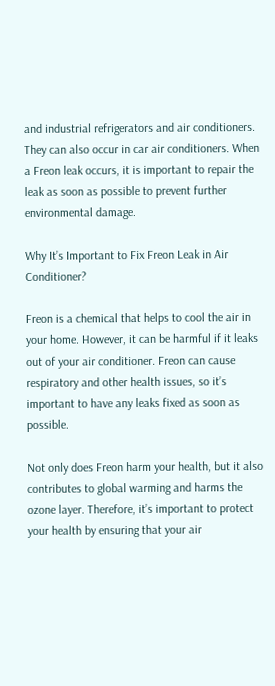and industrial refrigerators and air conditioners. They can also occur in car air conditioners. When a Freon leak occurs, it is important to repair the leak as soon as possible to prevent further environmental damage.

Why It’s Important to Fix Freon Leak in Air Conditioner?

Freon is a chemical that helps to cool the air in your home. However, it can be harmful if it leaks out of your air conditioner. Freon can cause respiratory and other health issues, so it’s important to have any leaks fixed as soon as possible.

Not only does Freon harm your health, but it also contributes to global warming and harms the ozone layer. Therefore, it’s important to protect your health by ensuring that your air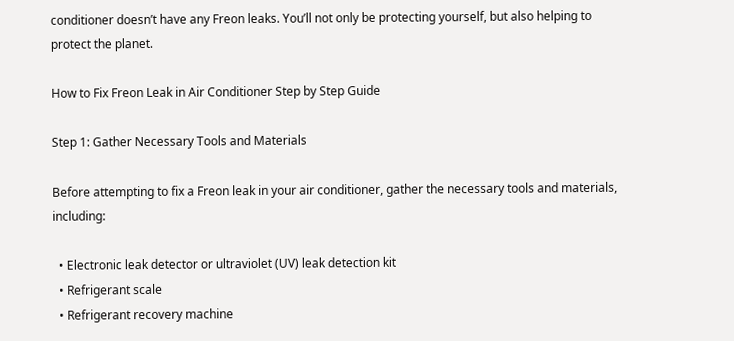conditioner doesn’t have any Freon leaks. You’ll not only be protecting yourself, but also helping to protect the planet.

How to Fix Freon Leak in Air Conditioner Step by Step Guide

Step 1: Gather Necessary Tools and Materials

Before attempting to fix a Freon leak in your air conditioner, gather the necessary tools and materials, including:

  • Electronic leak detector or ultraviolet (UV) leak detection kit
  • Refrigerant scale
  • Refrigerant recovery machine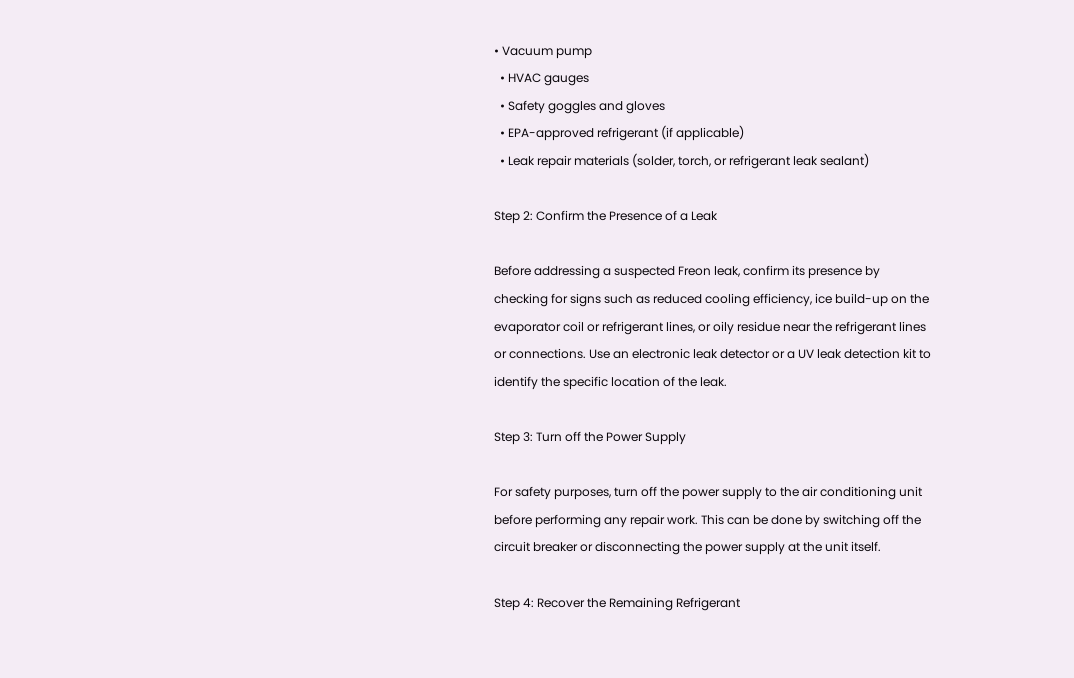• Vacuum pump
  • HVAC gauges
  • Safety goggles and gloves
  • EPA-approved refrigerant (if applicable)
  • Leak repair materials (solder, torch, or refrigerant leak sealant)

Step 2: Confirm the Presence of a Leak

Before addressing a suspected Freon leak, confirm its presence by checking for signs such as reduced cooling efficiency, ice build-up on the evaporator coil or refrigerant lines, or oily residue near the refrigerant lines or connections. Use an electronic leak detector or a UV leak detection kit to identify the specific location of the leak.

Step 3: Turn off the Power Supply

For safety purposes, turn off the power supply to the air conditioning unit before performing any repair work. This can be done by switching off the circuit breaker or disconnecting the power supply at the unit itself.

Step 4: Recover the Remaining Refrigerant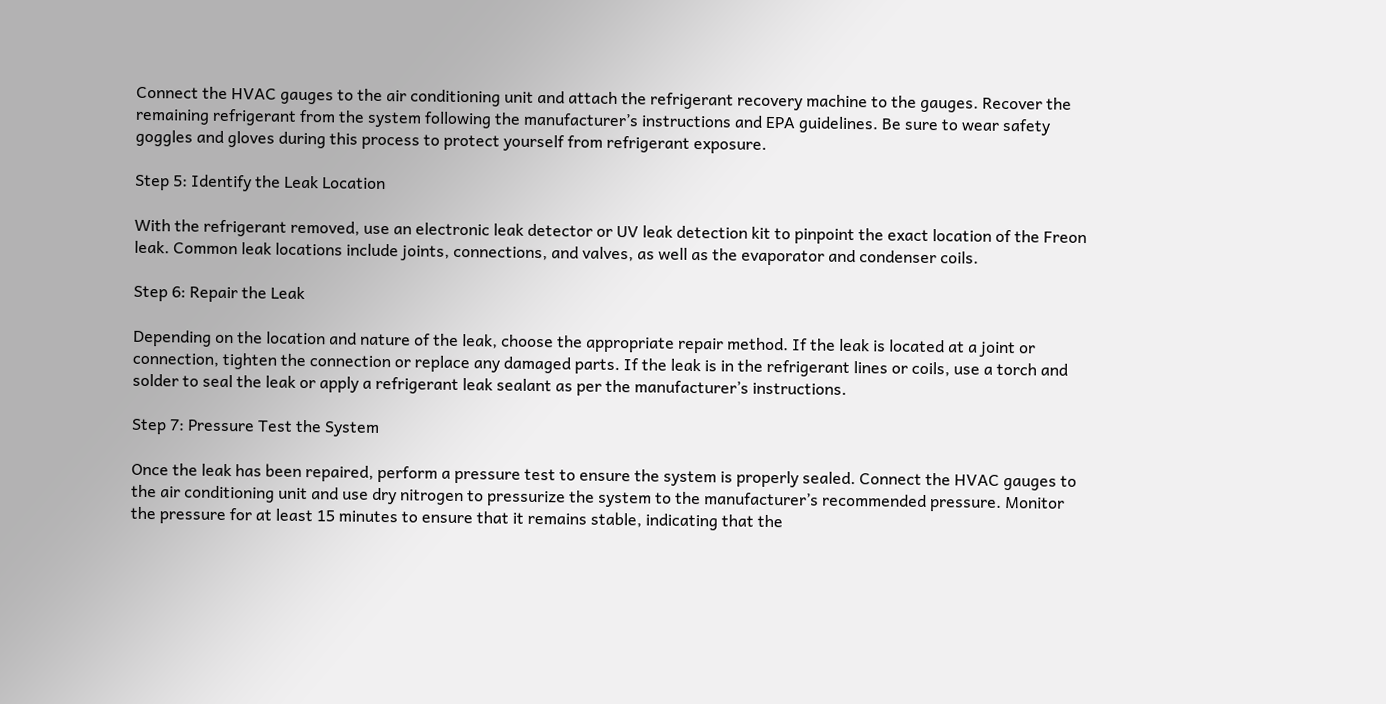Connect the HVAC gauges to the air conditioning unit and attach the refrigerant recovery machine to the gauges. Recover the remaining refrigerant from the system following the manufacturer’s instructions and EPA guidelines. Be sure to wear safety goggles and gloves during this process to protect yourself from refrigerant exposure.

Step 5: Identify the Leak Location

With the refrigerant removed, use an electronic leak detector or UV leak detection kit to pinpoint the exact location of the Freon leak. Common leak locations include joints, connections, and valves, as well as the evaporator and condenser coils.

Step 6: Repair the Leak

Depending on the location and nature of the leak, choose the appropriate repair method. If the leak is located at a joint or connection, tighten the connection or replace any damaged parts. If the leak is in the refrigerant lines or coils, use a torch and solder to seal the leak or apply a refrigerant leak sealant as per the manufacturer’s instructions.

Step 7: Pressure Test the System

Once the leak has been repaired, perform a pressure test to ensure the system is properly sealed. Connect the HVAC gauges to the air conditioning unit and use dry nitrogen to pressurize the system to the manufacturer’s recommended pressure. Monitor the pressure for at least 15 minutes to ensure that it remains stable, indicating that the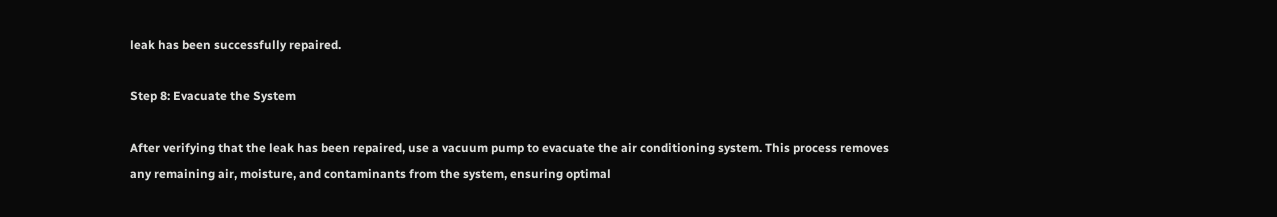leak has been successfully repaired.

Step 8: Evacuate the System

After verifying that the leak has been repaired, use a vacuum pump to evacuate the air conditioning system. This process removes any remaining air, moisture, and contaminants from the system, ensuring optimal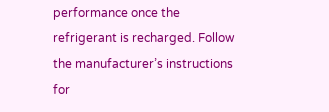performance once the refrigerant is recharged. Follow the manufacturer’s instructions for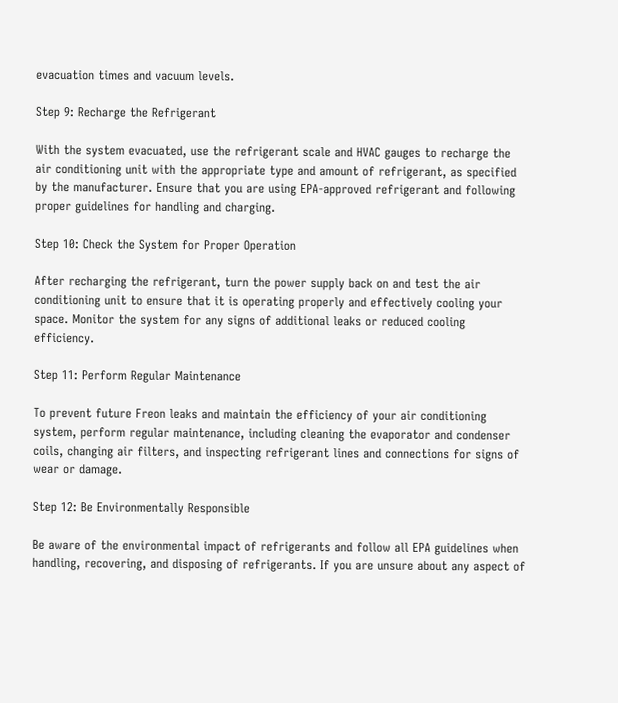evacuation times and vacuum levels.

Step 9: Recharge the Refrigerant

With the system evacuated, use the refrigerant scale and HVAC gauges to recharge the air conditioning unit with the appropriate type and amount of refrigerant, as specified by the manufacturer. Ensure that you are using EPA-approved refrigerant and following proper guidelines for handling and charging.

Step 10: Check the System for Proper Operation

After recharging the refrigerant, turn the power supply back on and test the air conditioning unit to ensure that it is operating properly and effectively cooling your space. Monitor the system for any signs of additional leaks or reduced cooling efficiency.

Step 11: Perform Regular Maintenance

To prevent future Freon leaks and maintain the efficiency of your air conditioning system, perform regular maintenance, including cleaning the evaporator and condenser coils, changing air filters, and inspecting refrigerant lines and connections for signs of wear or damage.

Step 12: Be Environmentally Responsible

Be aware of the environmental impact of refrigerants and follow all EPA guidelines when handling, recovering, and disposing of refrigerants. If you are unsure about any aspect of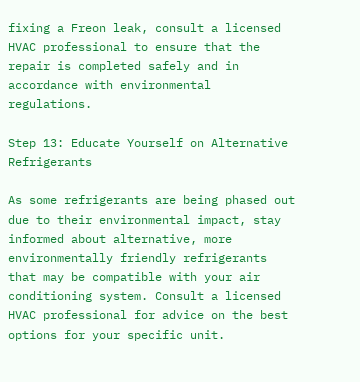fixing a Freon leak, consult a licensed HVAC professional to ensure that the repair is completed safely and in accordance with environmental regulations.

Step 13: Educate Yourself on Alternative Refrigerants

As some refrigerants are being phased out due to their environmental impact, stay informed about alternative, more environmentally friendly refrigerants that may be compatible with your air conditioning system. Consult a licensed HVAC professional for advice on the best options for your specific unit.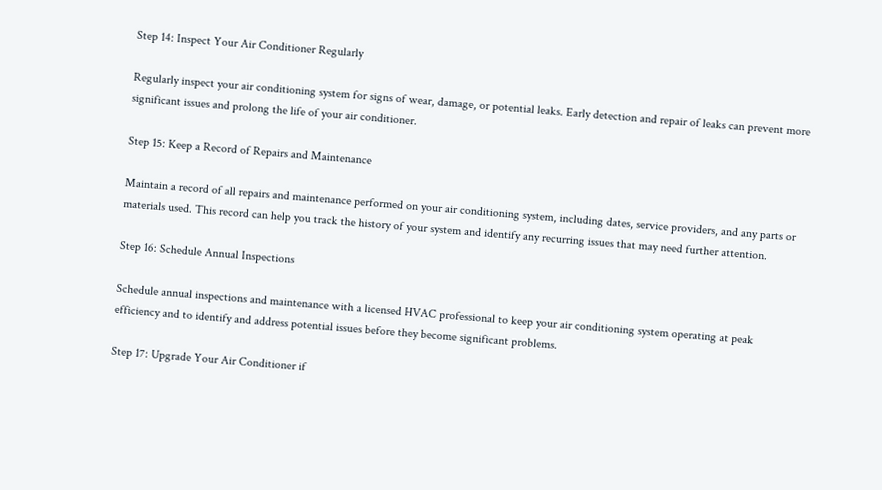Step 14: Inspect Your Air Conditioner Regularly

Regularly inspect your air conditioning system for signs of wear, damage, or potential leaks. Early detection and repair of leaks can prevent more significant issues and prolong the life of your air conditioner.

Step 15: Keep a Record of Repairs and Maintenance

Maintain a record of all repairs and maintenance performed on your air conditioning system, including dates, service providers, and any parts or materials used. This record can help you track the history of your system and identify any recurring issues that may need further attention.

Step 16: Schedule Annual Inspections

Schedule annual inspections and maintenance with a licensed HVAC professional to keep your air conditioning system operating at peak efficiency and to identify and address potential issues before they become significant problems.

Step 17: Upgrade Your Air Conditioner if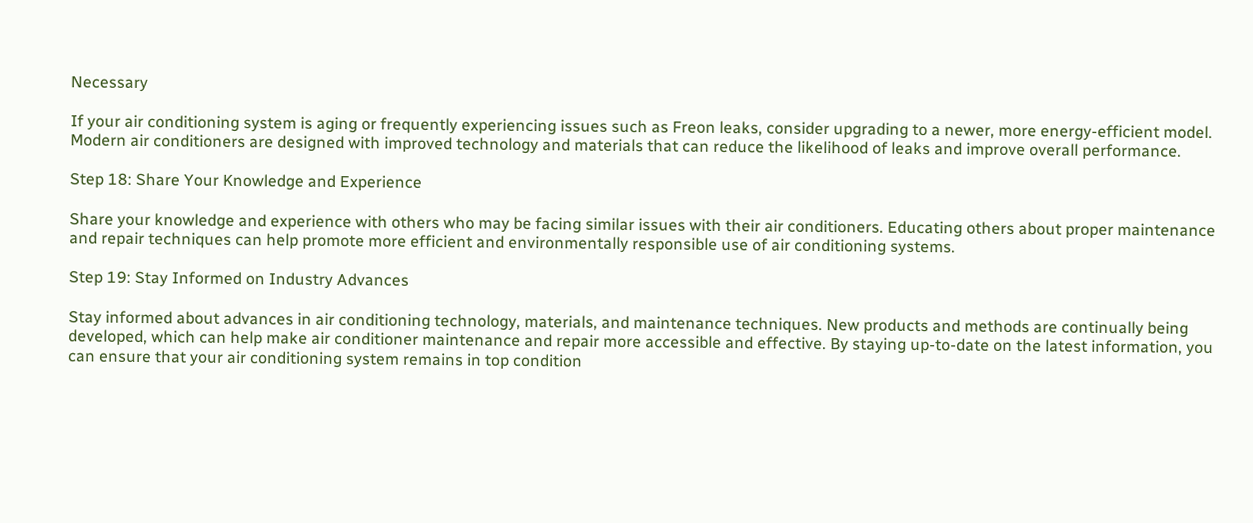Necessary

If your air conditioning system is aging or frequently experiencing issues such as Freon leaks, consider upgrading to a newer, more energy-efficient model. Modern air conditioners are designed with improved technology and materials that can reduce the likelihood of leaks and improve overall performance.

Step 18: Share Your Knowledge and Experience

Share your knowledge and experience with others who may be facing similar issues with their air conditioners. Educating others about proper maintenance and repair techniques can help promote more efficient and environmentally responsible use of air conditioning systems.

Step 19: Stay Informed on Industry Advances

Stay informed about advances in air conditioning technology, materials, and maintenance techniques. New products and methods are continually being developed, which can help make air conditioner maintenance and repair more accessible and effective. By staying up-to-date on the latest information, you can ensure that your air conditioning system remains in top condition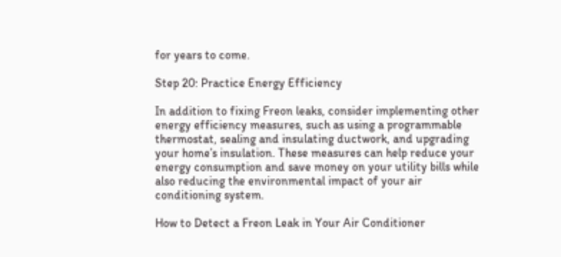for years to come.

Step 20: Practice Energy Efficiency

In addition to fixing Freon leaks, consider implementing other energy efficiency measures, such as using a programmable thermostat, sealing and insulating ductwork, and upgrading your home’s insulation. These measures can help reduce your energy consumption and save money on your utility bills while also reducing the environmental impact of your air conditioning system.

How to Detect a Freon Leak in Your Air Conditioner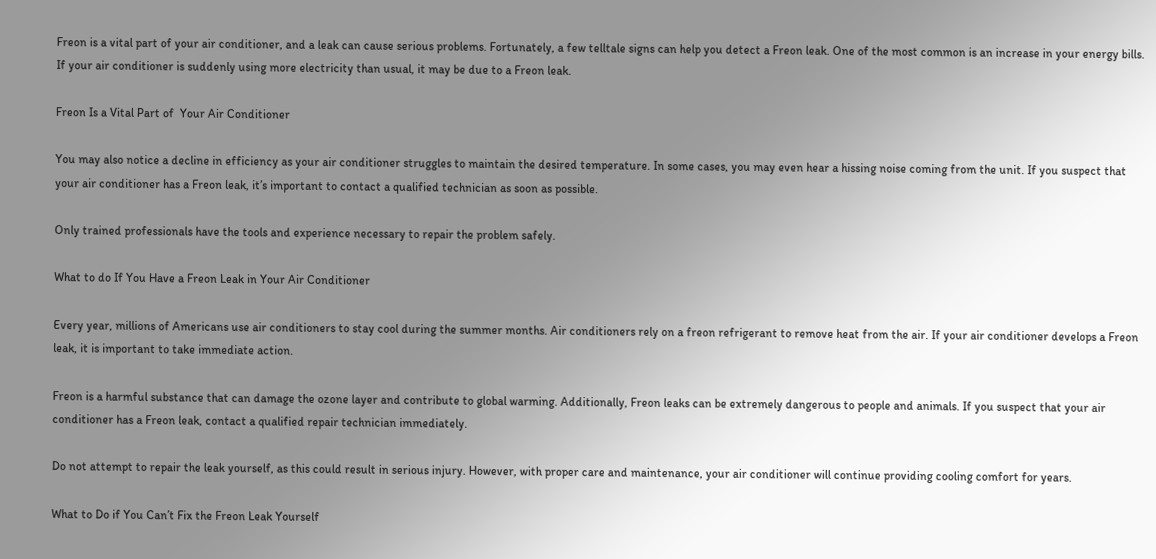Freon is a vital part of your air conditioner, and a leak can cause serious problems. Fortunately, a few telltale signs can help you detect a Freon leak. One of the most common is an increase in your energy bills. If your air conditioner is suddenly using more electricity than usual, it may be due to a Freon leak.

Freon Is a Vital Part of  Your Air Conditioner

You may also notice a decline in efficiency as your air conditioner struggles to maintain the desired temperature. In some cases, you may even hear a hissing noise coming from the unit. If you suspect that your air conditioner has a Freon leak, it’s important to contact a qualified technician as soon as possible.

Only trained professionals have the tools and experience necessary to repair the problem safely.

What to do If You Have a Freon Leak in Your Air Conditioner

Every year, millions of Americans use air conditioners to stay cool during the summer months. Air conditioners rely on a freon refrigerant to remove heat from the air. If your air conditioner develops a Freon leak, it is important to take immediate action.

Freon is a harmful substance that can damage the ozone layer and contribute to global warming. Additionally, Freon leaks can be extremely dangerous to people and animals. If you suspect that your air conditioner has a Freon leak, contact a qualified repair technician immediately.

Do not attempt to repair the leak yourself, as this could result in serious injury. However, with proper care and maintenance, your air conditioner will continue providing cooling comfort for years.

What to Do if You Can’t Fix the Freon Leak Yourself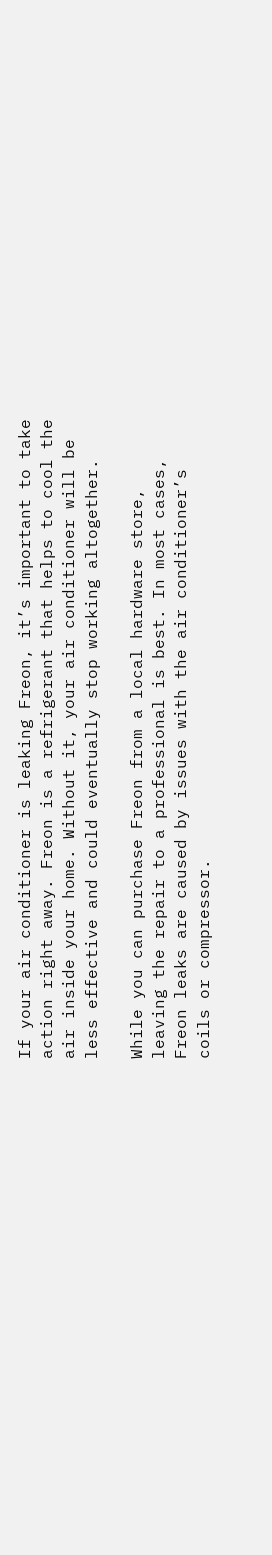If your air conditioner is leaking Freon, it’s important to take action right away. Freon is a refrigerant that helps to cool the air inside your home. Without it, your air conditioner will be less effective and could eventually stop working altogether.

While you can purchase Freon from a local hardware store, leaving the repair to a professional is best. In most cases, Freon leaks are caused by issues with the air conditioner’s coils or compressor.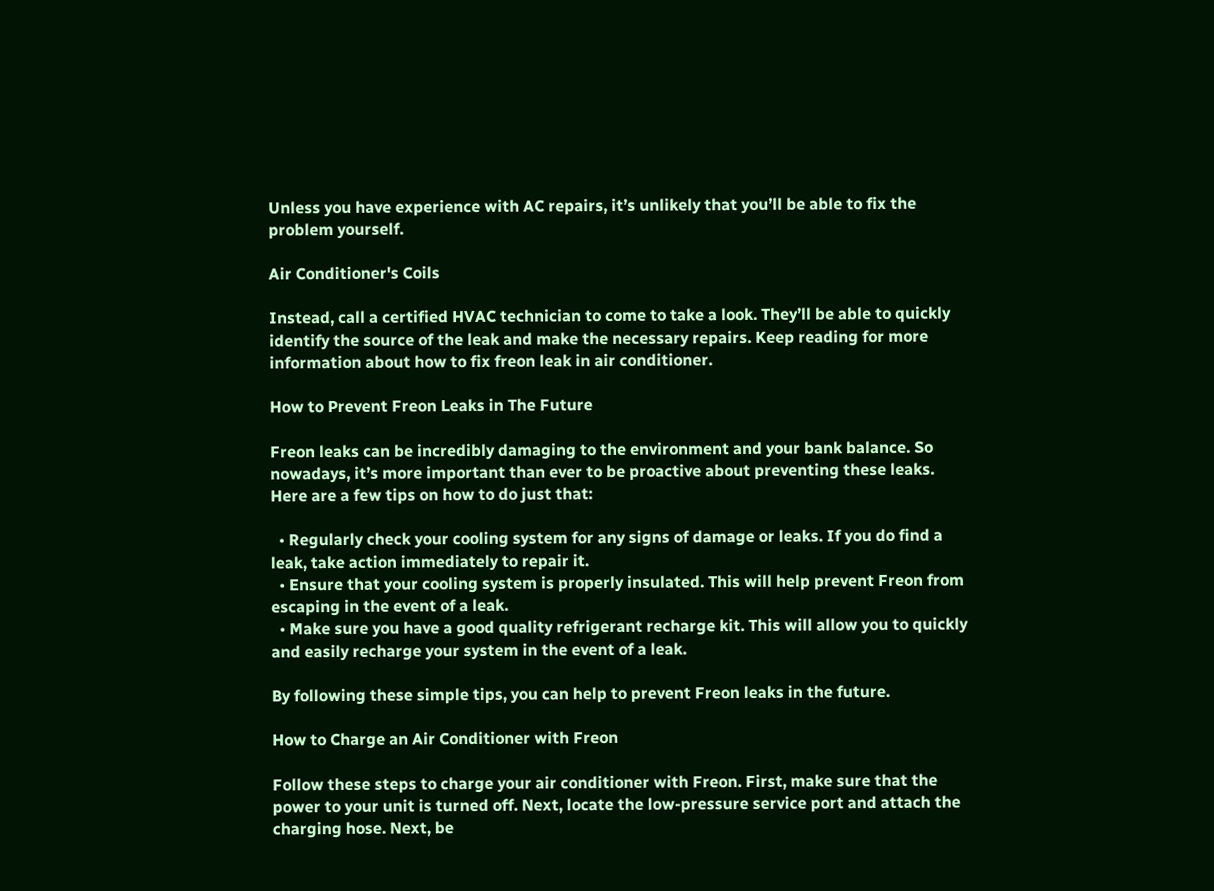Unless you have experience with AC repairs, it’s unlikely that you’ll be able to fix the problem yourself.

Air Conditioner's Coils

Instead, call a certified HVAC technician to come to take a look. They’ll be able to quickly identify the source of the leak and make the necessary repairs. Keep reading for more information about how to fix freon leak in air conditioner.

How to Prevent Freon Leaks in The Future

Freon leaks can be incredibly damaging to the environment and your bank balance. So nowadays, it’s more important than ever to be proactive about preventing these leaks. Here are a few tips on how to do just that:

  • Regularly check your cooling system for any signs of damage or leaks. If you do find a leak, take action immediately to repair it.
  • Ensure that your cooling system is properly insulated. This will help prevent Freon from escaping in the event of a leak.
  • Make sure you have a good quality refrigerant recharge kit. This will allow you to quickly and easily recharge your system in the event of a leak.

By following these simple tips, you can help to prevent Freon leaks in the future.

How to Charge an Air Conditioner with Freon

Follow these steps to charge your air conditioner with Freon. First, make sure that the power to your unit is turned off. Next, locate the low-pressure service port and attach the charging hose. Next, be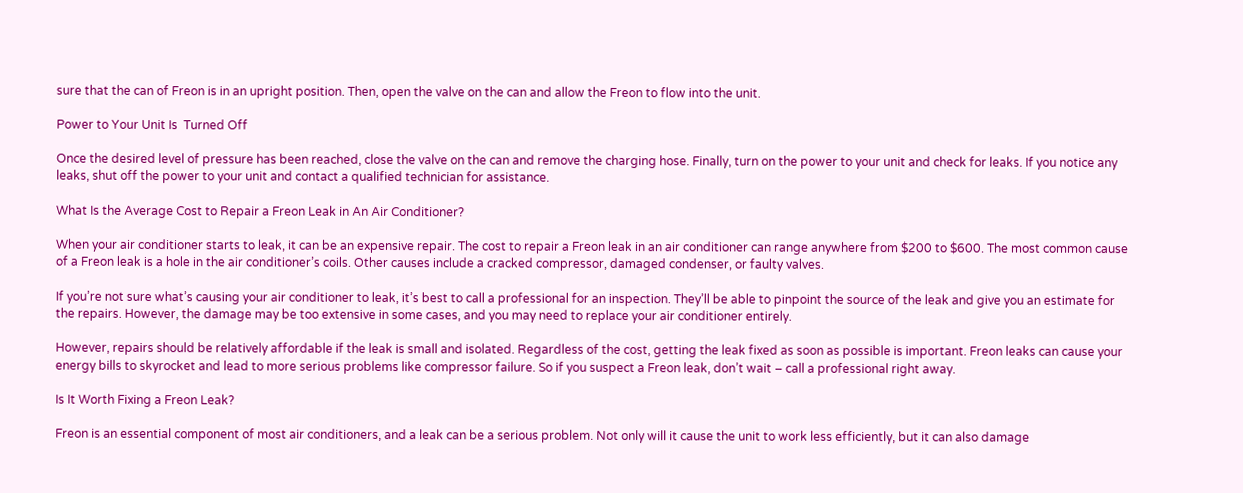sure that the can of Freon is in an upright position. Then, open the valve on the can and allow the Freon to flow into the unit.

Power to Your Unit Is  Turned Off

Once the desired level of pressure has been reached, close the valve on the can and remove the charging hose. Finally, turn on the power to your unit and check for leaks. If you notice any leaks, shut off the power to your unit and contact a qualified technician for assistance.

What Is the Average Cost to Repair a Freon Leak in An Air Conditioner?

When your air conditioner starts to leak, it can be an expensive repair. The cost to repair a Freon leak in an air conditioner can range anywhere from $200 to $600. The most common cause of a Freon leak is a hole in the air conditioner’s coils. Other causes include a cracked compressor, damaged condenser, or faulty valves.

If you’re not sure what’s causing your air conditioner to leak, it’s best to call a professional for an inspection. They’ll be able to pinpoint the source of the leak and give you an estimate for the repairs. However, the damage may be too extensive in some cases, and you may need to replace your air conditioner entirely.

However, repairs should be relatively affordable if the leak is small and isolated. Regardless of the cost, getting the leak fixed as soon as possible is important. Freon leaks can cause your energy bills to skyrocket and lead to more serious problems like compressor failure. So if you suspect a Freon leak, don’t wait – call a professional right away.

Is It Worth Fixing a Freon Leak?

Freon is an essential component of most air conditioners, and a leak can be a serious problem. Not only will it cause the unit to work less efficiently, but it can also damage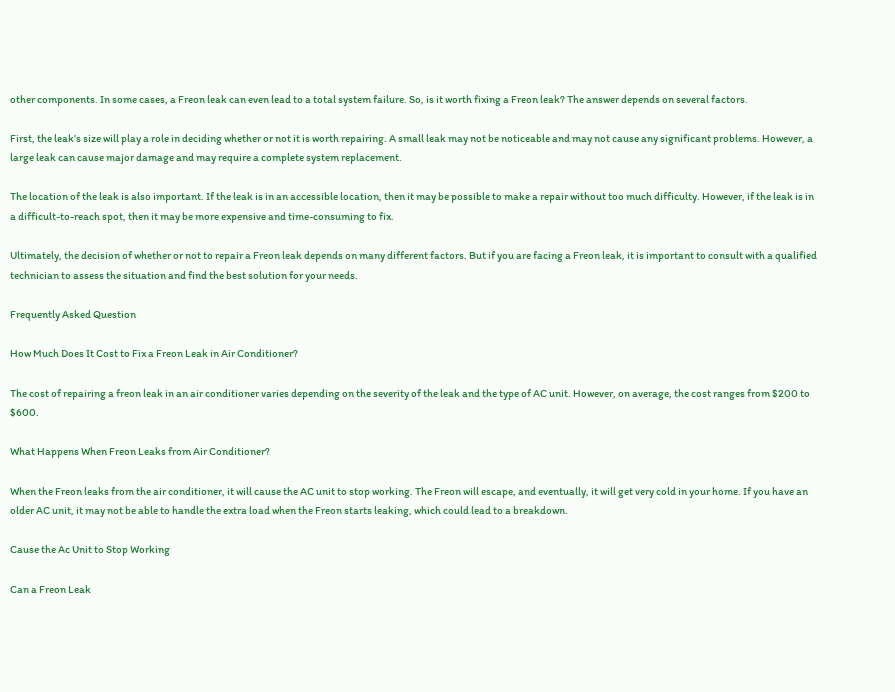other components. In some cases, a Freon leak can even lead to a total system failure. So, is it worth fixing a Freon leak? The answer depends on several factors.

First, the leak’s size will play a role in deciding whether or not it is worth repairing. A small leak may not be noticeable and may not cause any significant problems. However, a large leak can cause major damage and may require a complete system replacement.

The location of the leak is also important. If the leak is in an accessible location, then it may be possible to make a repair without too much difficulty. However, if the leak is in a difficult-to-reach spot, then it may be more expensive and time-consuming to fix.

Ultimately, the decision of whether or not to repair a Freon leak depends on many different factors. But if you are facing a Freon leak, it is important to consult with a qualified technician to assess the situation and find the best solution for your needs.

Frequently Asked Question

How Much Does It Cost to Fix a Freon Leak in Air Conditioner?

The cost of repairing a freon leak in an air conditioner varies depending on the severity of the leak and the type of AC unit. However, on average, the cost ranges from $200 to $600.

What Happens When Freon Leaks from Air Conditioner?

When the Freon leaks from the air conditioner, it will cause the AC unit to stop working. The Freon will escape, and eventually, it will get very cold in your home. If you have an older AC unit, it may not be able to handle the extra load when the Freon starts leaking, which could lead to a breakdown.

Cause the Ac Unit to Stop Working

Can a Freon Leak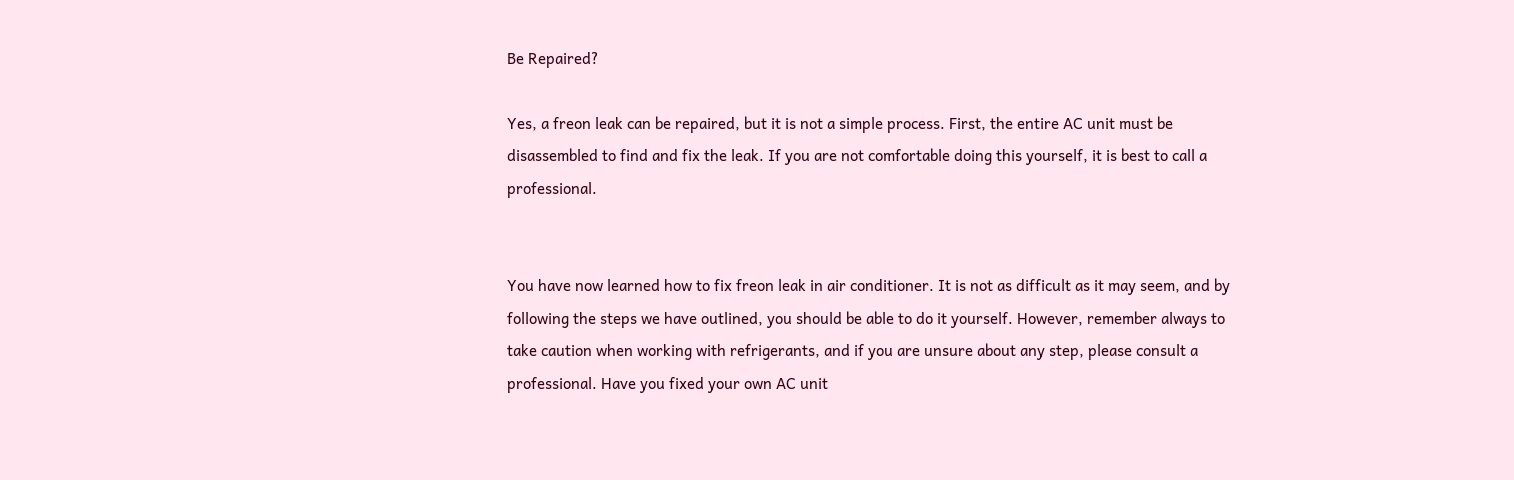Be Repaired?

Yes, a freon leak can be repaired, but it is not a simple process. First, the entire AC unit must be disassembled to find and fix the leak. If you are not comfortable doing this yourself, it is best to call a professional.


You have now learned how to fix freon leak in air conditioner. It is not as difficult as it may seem, and by following the steps we have outlined, you should be able to do it yourself. However, remember always to take caution when working with refrigerants, and if you are unsure about any step, please consult a professional. Have you fixed your own AC unit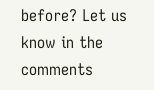before? Let us know in the comments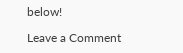below!

Leave a Comment